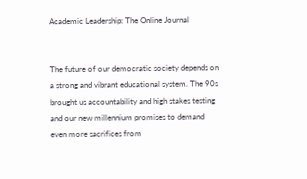Academic Leadership: The Online Journal


The future of our democratic society depends on a strong and vibrant educational system. The 90s brought us accountability and high stakes testing and our new millennium promises to demand even more sacrifices from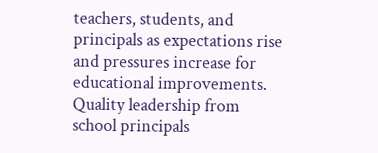teachers, students, and principals as expectations rise and pressures increase for educational improvements. Quality leadership from school principals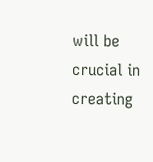will be crucial in creating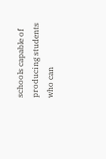schools capable of producing students who can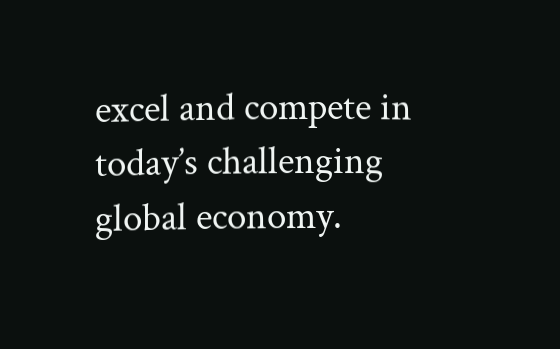excel and compete in today’s challenging global economy.